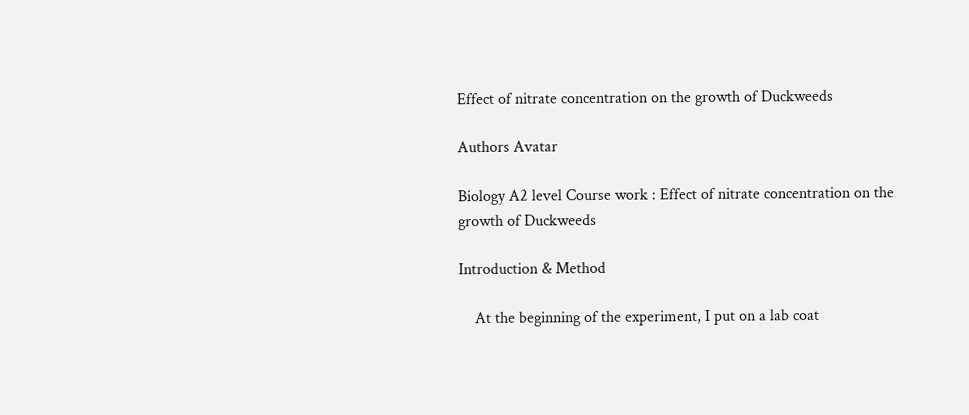Effect of nitrate concentration on the growth of Duckweeds

Authors Avatar

Biology A2 level Course work : Effect of nitrate concentration on the growth of Duckweeds

Introduction & Method

    At the beginning of the experiment, I put on a lab coat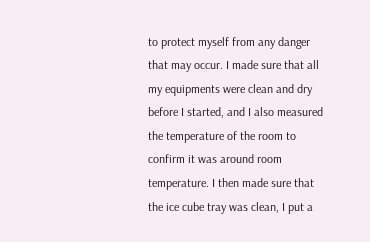to protect myself from any danger that may occur. I made sure that all my equipments were clean and dry before I started, and I also measured the temperature of the room to confirm it was around room temperature. I then made sure that the ice cube tray was clean, I put a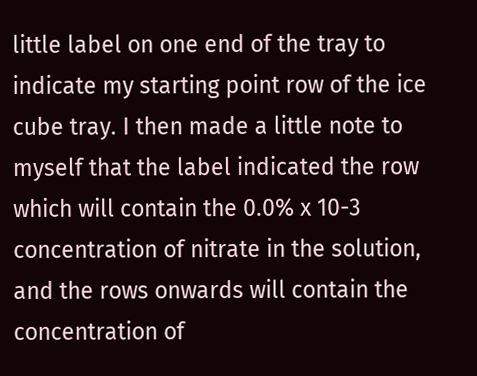little label on one end of the tray to indicate my starting point row of the ice cube tray. I then made a little note to myself that the label indicated the row which will contain the 0.0% x 10-3 concentration of nitrate in the solution, and the rows onwards will contain the concentration of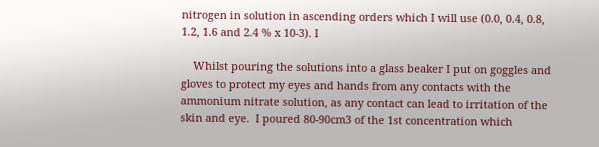nitrogen in solution in ascending orders which I will use (0.0, 0.4, 0.8, 1.2, 1.6 and 2.4 % x 10-3). I

    Whilst pouring the solutions into a glass beaker I put on goggles and gloves to protect my eyes and hands from any contacts with the ammonium nitrate solution, as any contact can lead to irritation of the skin and eye.  I poured 80-90cm3 of the 1st concentration which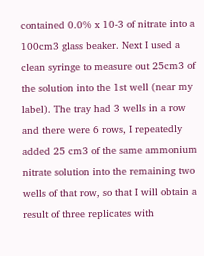contained 0.0% x 10-3 of nitrate into a 100cm3 glass beaker. Next I used a clean syringe to measure out 25cm3 of the solution into the 1st well (near my label). The tray had 3 wells in a row and there were 6 rows, I repeatedly added 25 cm3 of the same ammonium nitrate solution into the remaining two wells of that row, so that I will obtain a result of three replicates with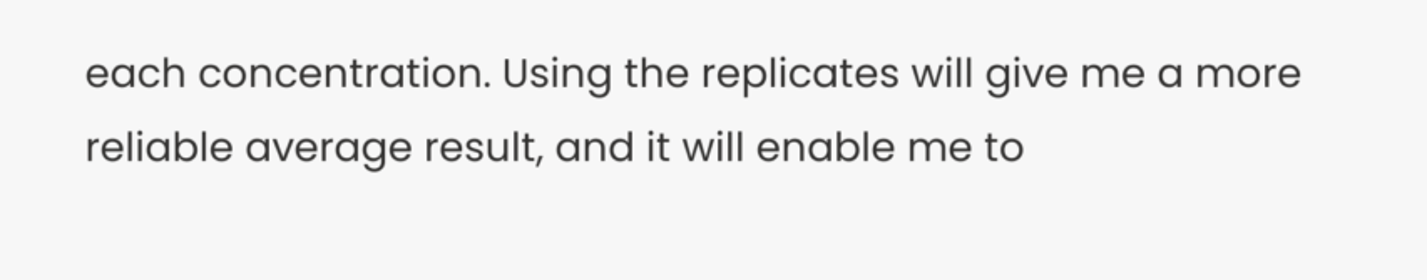each concentration. Using the replicates will give me a more reliable average result, and it will enable me to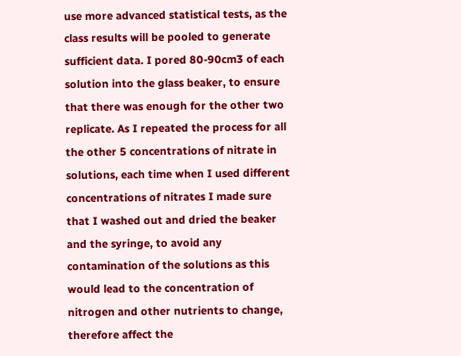use more advanced statistical tests, as the class results will be pooled to generate sufficient data. I pored 80-90cm3 of each solution into the glass beaker, to ensure that there was enough for the other two replicate. As I repeated the process for all the other 5 concentrations of nitrate in solutions, each time when I used different concentrations of nitrates I made sure that I washed out and dried the beaker and the syringe, to avoid any contamination of the solutions as this would lead to the concentration of nitrogen and other nutrients to change, therefore affect the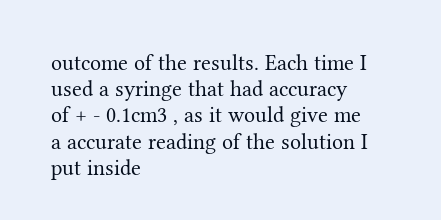outcome of the results. Each time I used a syringe that had accuracy of + - 0.1cm3 , as it would give me a accurate reading of the solution I put inside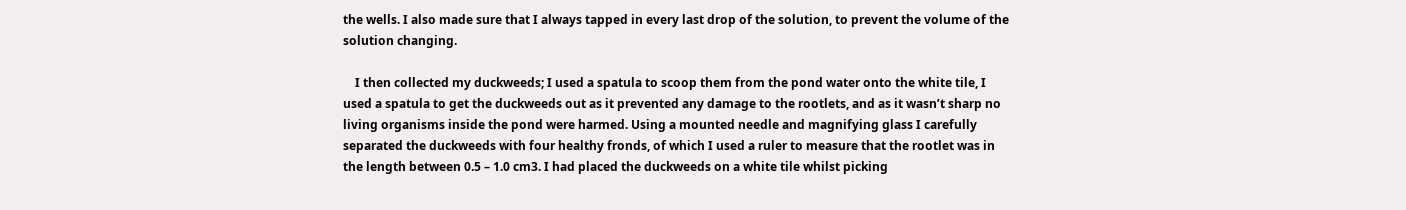the wells. I also made sure that I always tapped in every last drop of the solution, to prevent the volume of the solution changing.

    I then collected my duckweeds; I used a spatula to scoop them from the pond water onto the white tile, I used a spatula to get the duckweeds out as it prevented any damage to the rootlets, and as it wasn’t sharp no living organisms inside the pond were harmed. Using a mounted needle and magnifying glass I carefully separated the duckweeds with four healthy fronds, of which I used a ruler to measure that the rootlet was in the length between 0.5 – 1.0 cm3. I had placed the duckweeds on a white tile whilst picking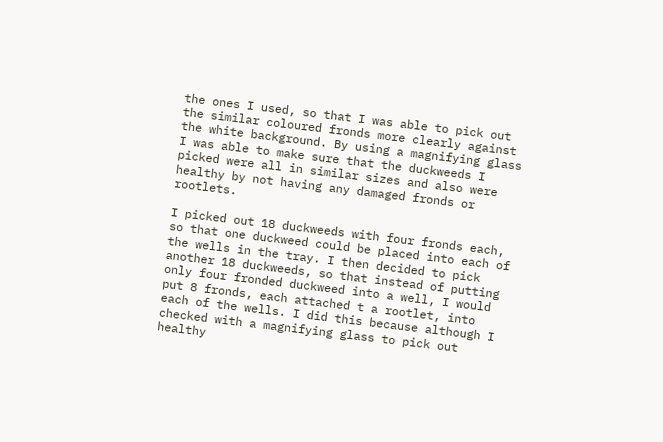the ones I used, so that I was able to pick out the similar coloured fronds more clearly against the white background. By using a magnifying glass I was able to make sure that the duckweeds I picked were all in similar sizes and also were healthy by not having any damaged fronds or rootlets.

I picked out 18 duckweeds with four fronds each, so that one duckweed could be placed into each of the wells in the tray. I then decided to pick another 18 duckweeds, so that instead of putting only four fronded duckweed into a well, I would put 8 fronds, each attached t a rootlet, into each of the wells. I did this because although I checked with a magnifying glass to pick out healthy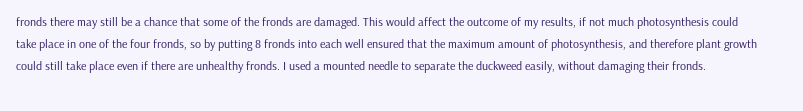fronds there may still be a chance that some of the fronds are damaged. This would affect the outcome of my results, if not much photosynthesis could take place in one of the four fronds, so by putting 8 fronds into each well ensured that the maximum amount of photosynthesis, and therefore plant growth could still take place even if there are unhealthy fronds. I used a mounted needle to separate the duckweed easily, without damaging their fronds.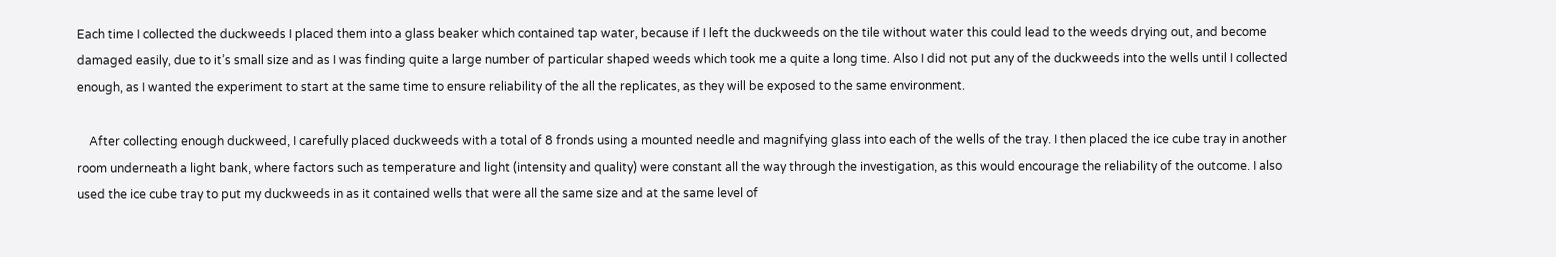Each time I collected the duckweeds I placed them into a glass beaker which contained tap water, because if I left the duckweeds on the tile without water this could lead to the weeds drying out, and become damaged easily, due to it’s small size and as I was finding quite a large number of particular shaped weeds which took me a quite a long time. Also I did not put any of the duckweeds into the wells until I collected enough, as I wanted the experiment to start at the same time to ensure reliability of the all the replicates, as they will be exposed to the same environment.

    After collecting enough duckweed, I carefully placed duckweeds with a total of 8 fronds using a mounted needle and magnifying glass into each of the wells of the tray. I then placed the ice cube tray in another room underneath a light bank, where factors such as temperature and light (intensity and quality) were constant all the way through the investigation, as this would encourage the reliability of the outcome. I also used the ice cube tray to put my duckweeds in as it contained wells that were all the same size and at the same level of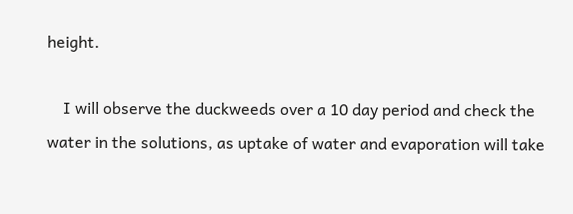height.

    I will observe the duckweeds over a 10 day period and check the water in the solutions, as uptake of water and evaporation will take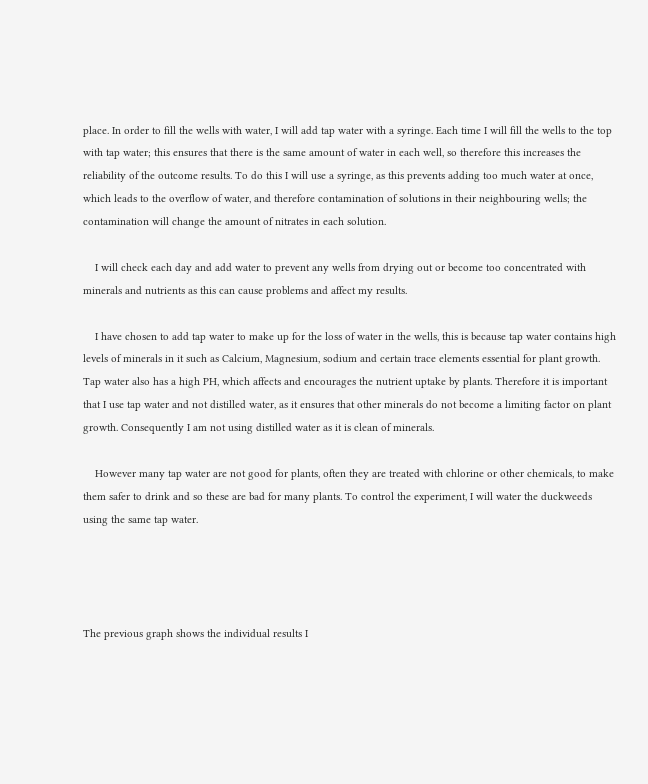place. In order to fill the wells with water, I will add tap water with a syringe. Each time I will fill the wells to the top with tap water; this ensures that there is the same amount of water in each well, so therefore this increases the reliability of the outcome results. To do this I will use a syringe, as this prevents adding too much water at once, which leads to the overflow of water, and therefore contamination of solutions in their neighbouring wells; the contamination will change the amount of nitrates in each solution.

    I will check each day and add water to prevent any wells from drying out or become too concentrated with minerals and nutrients as this can cause problems and affect my results.

    I have chosen to add tap water to make up for the loss of water in the wells, this is because tap water contains high levels of minerals in it such as Calcium, Magnesium, sodium and certain trace elements essential for plant growth. Tap water also has a high PH, which affects and encourages the nutrient uptake by plants. Therefore it is important that I use tap water and not distilled water, as it ensures that other minerals do not become a limiting factor on plant growth. Consequently I am not using distilled water as it is clean of minerals.

    However many tap water are not good for plants, often they are treated with chlorine or other chemicals, to make them safer to drink and so these are bad for many plants. To control the experiment, I will water the duckweeds using the same tap water.




The previous graph shows the individual results I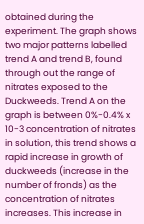obtained during the experiment. The graph shows two major patterns labelled trend A and trend B, found through out the range of nitrates exposed to the Duckweeds. Trend A on the graph is between 0%-0.4% x 10-3 concentration of nitrates in solution, this trend shows a rapid increase in growth of duckweeds (increase in the number of fronds) as the concentration of nitrates increases. This increase in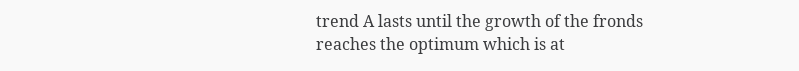trend A lasts until the growth of the fronds reaches the optimum which is at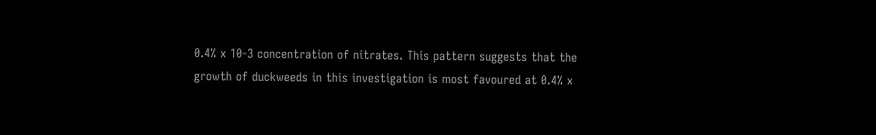0.4% x 10-3 concentration of nitrates. This pattern suggests that the growth of duckweeds in this investigation is most favoured at 0.4% x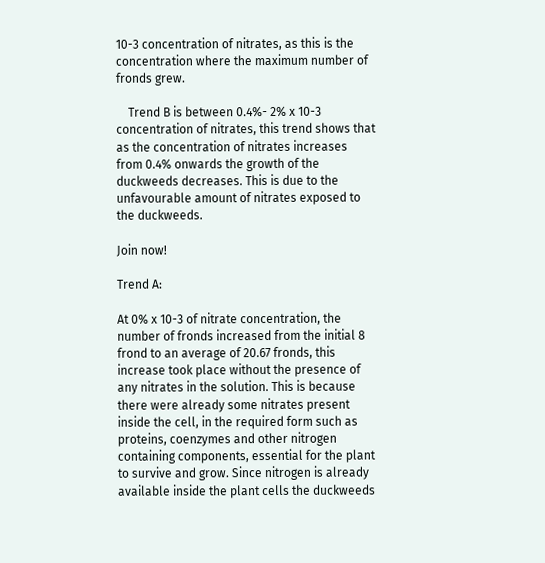10-3 concentration of nitrates, as this is the concentration where the maximum number of fronds grew.

    Trend B is between 0.4%- 2% x 10-3 concentration of nitrates, this trend shows that as the concentration of nitrates increases from 0.4% onwards the growth of the duckweeds decreases. This is due to the unfavourable amount of nitrates exposed to the duckweeds.

Join now!

Trend A:

At 0% x 10-3 of nitrate concentration, the number of fronds increased from the initial 8 frond to an average of 20.67 fronds, this increase took place without the presence of any nitrates in the solution. This is because there were already some nitrates present inside the cell, in the required form such as proteins, coenzymes and other nitrogen containing components, essential for the plant to survive and grow. Since nitrogen is already available inside the plant cells the duckweeds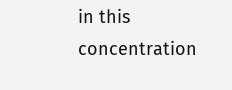in this concentration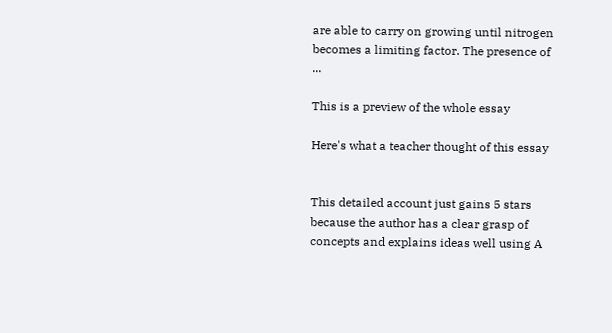are able to carry on growing until nitrogen becomes a limiting factor. The presence of ...

This is a preview of the whole essay

Here's what a teacher thought of this essay


This detailed account just gains 5 stars because the author has a clear grasp of concepts and explains ideas well using A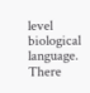level biological language. There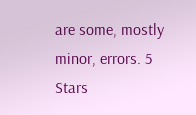are some, mostly minor, errors. 5 Stars